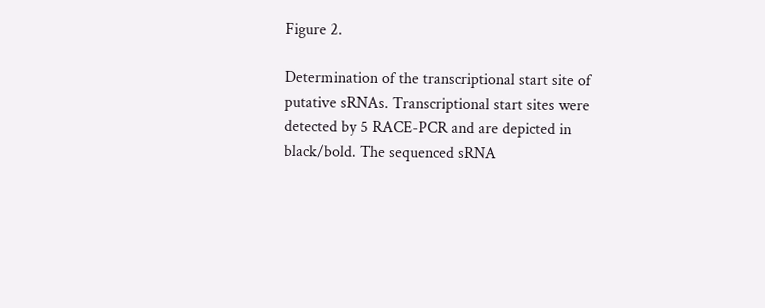Figure 2.

Determination of the transcriptional start site of putative sRNAs. Transcriptional start sites were detected by 5 RACE-PCR and are depicted in black/bold. The sequenced sRNA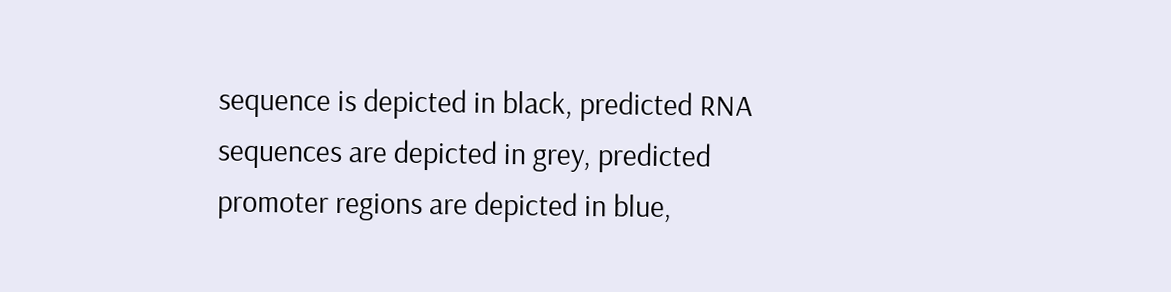sequence is depicted in black, predicted RNA sequences are depicted in grey, predicted promoter regions are depicted in blue,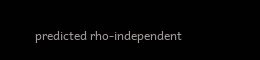predicted rho-independent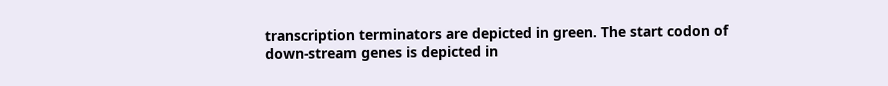transcription terminators are depicted in green. The start codon of down-stream genes is depicted in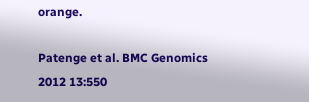orange.

Patenge et al. BMC Genomics 2012 13:550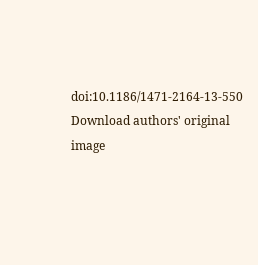doi:10.1186/1471-2164-13-550
Download authors' original image